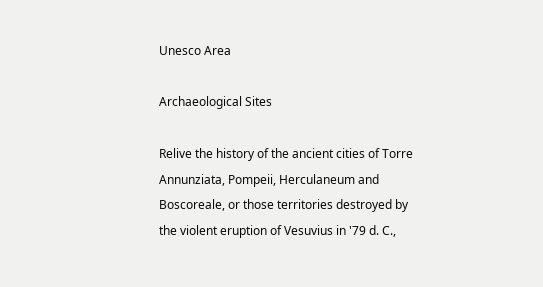Unesco Area

Archaeological Sites

Relive the history of the ancient cities of Torre Annunziata, Pompeii, Herculaneum and Boscoreale, or those territories destroyed by the violent eruption of Vesuvius in '79 d. C.,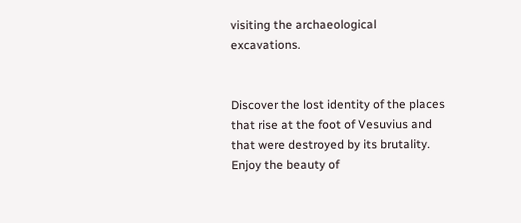visiting the archaeological excavations.


Discover the lost identity of the places that rise at the foot of Vesuvius and that were destroyed by its brutality. Enjoy the beauty of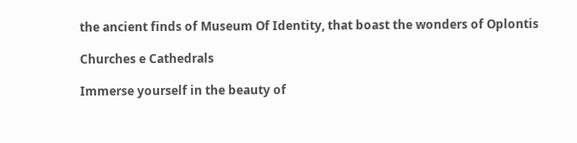the ancient finds of Museum Of Identity, that boast the wonders of Oplontis

Churches e Cathedrals

Immerse yourself in the beauty of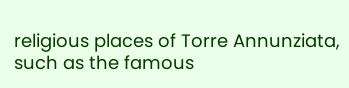religious places of Torre Annunziata, such as the famous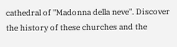cathedral of "Madonna della neve". Discover the history of these churches and the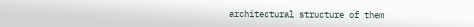architectural structure of them